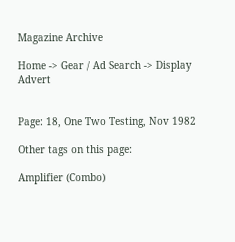Magazine Archive

Home -> Gear / Ad Search -> Display Advert


Page: 18, One Two Testing, Nov 1982

Other tags on this page:

Amplifier (Combo)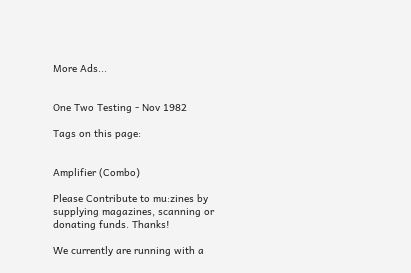More Ads...


One Two Testing - Nov 1982

Tags on this page:


Amplifier (Combo)

Please Contribute to mu:zines by supplying magazines, scanning or donating funds. Thanks!

We currently are running with a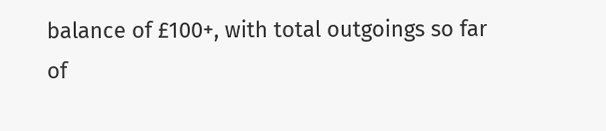balance of £100+, with total outgoings so far of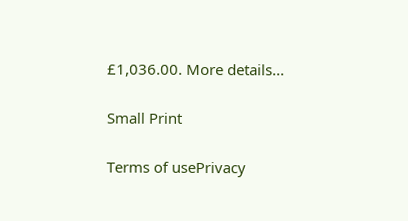£1,036.00. More details...

Small Print

Terms of usePrivacy